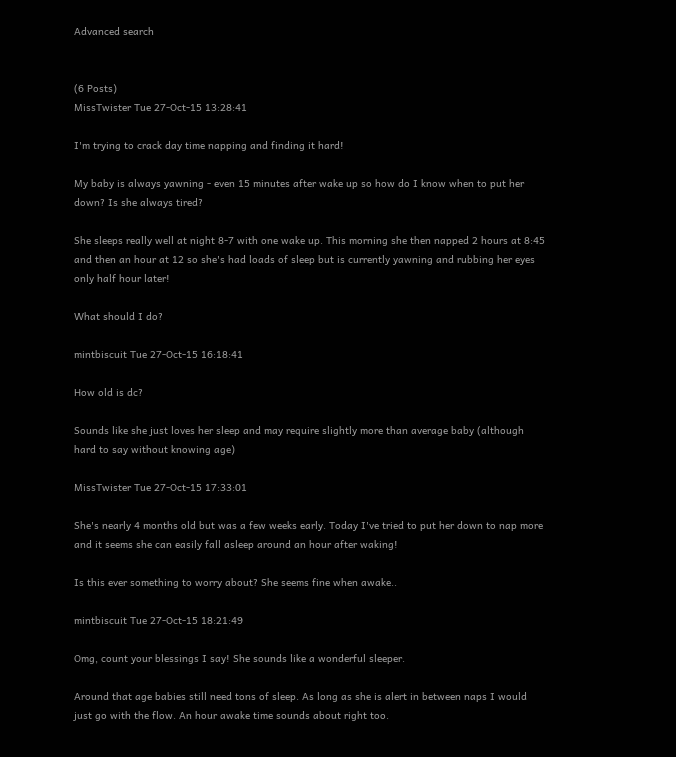Advanced search


(6 Posts)
MissTwister Tue 27-Oct-15 13:28:41

I'm trying to crack day time napping and finding it hard!

My baby is always yawning - even 15 minutes after wake up so how do I know when to put her down? Is she always tired?

She sleeps really well at night 8-7 with one wake up. This morning she then napped 2 hours at 8:45 and then an hour at 12 so she's had loads of sleep but is currently yawning and rubbing her eyes only half hour later!

What should I do?

mintbiscuit Tue 27-Oct-15 16:18:41

How old is dc?

Sounds like she just loves her sleep and may require slightly more than average baby (although hard to say without knowing age)

MissTwister Tue 27-Oct-15 17:33:01

She's nearly 4 months old but was a few weeks early. Today I've tried to put her down to nap more and it seems she can easily fall asleep around an hour after waking!

Is this ever something to worry about? She seems fine when awake..

mintbiscuit Tue 27-Oct-15 18:21:49

Omg, count your blessings I say! She sounds like a wonderful sleeper.

Around that age babies still need tons of sleep. As long as she is alert in between naps I would just go with the flow. An hour awake time sounds about right too.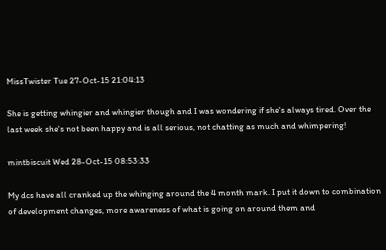MissTwister Tue 27-Oct-15 21:04:13

She is getting whingier and whingier though and I was wondering if she's always tired. Over the last week she's not been happy and is all serious, not chatting as much and whimpering!

mintbiscuit Wed 28-Oct-15 08:53:33

My dcs have all cranked up the whinging around the 4 month mark. I put it down to combination of development changes, more awareness of what is going on around them and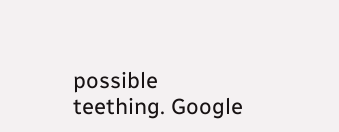possible teething. Google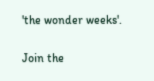'the wonder weeks'.

Join the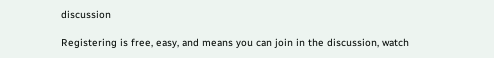discussion

Registering is free, easy, and means you can join in the discussion, watch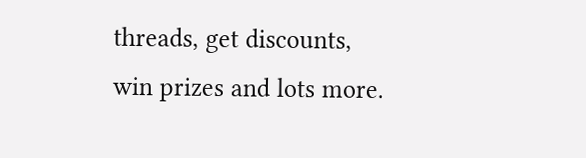threads, get discounts, win prizes and lots more.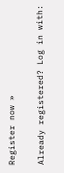Register now »

Already registered? Log in with: